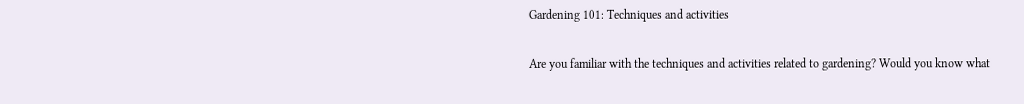Gardening 101: Techniques and activities

Are you familiar with the techniques and activities related to gardening? Would you know what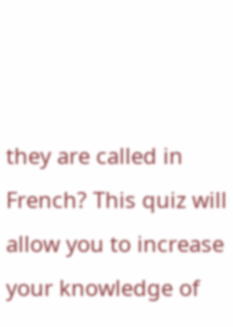they are called in French? This quiz will allow you to increase your knowledge of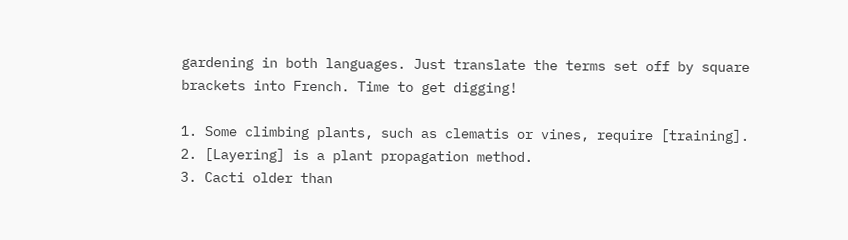gardening in both languages. Just translate the terms set off by square brackets into French. Time to get digging!

1. Some climbing plants, such as clematis or vines, require [training].
2. [Layering] is a plant propagation method.
3. Cacti older than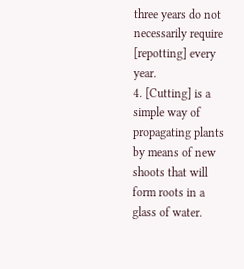three years do not necessarily require [repotting] every year.
4. [Cutting] is a simple way of propagating plants by means of new shoots that will form roots in a glass of water.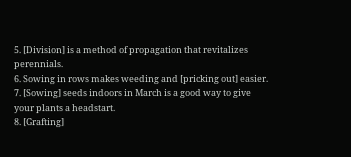5. [Division] is a method of propagation that revitalizes perennials.
6. Sowing in rows makes weeding and [pricking out] easier.
7. [Sowing] seeds indoors in March is a good way to give your plants a headstart.
8. [Grafting]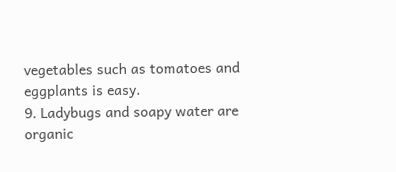vegetables such as tomatoes and eggplants is easy.
9. Ladybugs and soapy water are organic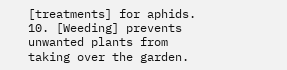[treatments] for aphids.
10. [Weeding] prevents unwanted plants from taking over the garden.